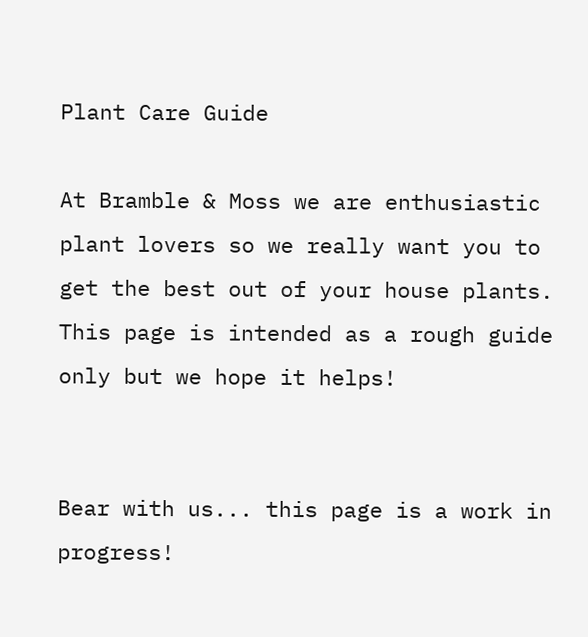Plant Care Guide

At Bramble & Moss we are enthusiastic plant lovers so we really want you to get the best out of your house plants. This page is intended as a rough guide only but we hope it helps!


Bear with us... this page is a work in progress!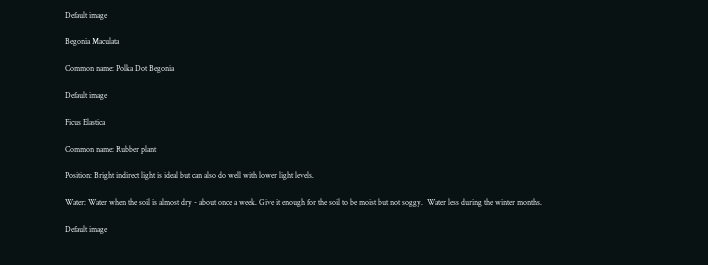Default image

Begonia Maculata

Common name: Polka Dot Begonia

Default image

Ficus Elastica

Common name: Rubber plant

Position: Bright indirect light is ideal but can also do well with lower light levels.

Water: Water when the soil is almost dry - about once a week. Give it enough for the soil to be moist but not soggy.  Water less during the winter months.

Default image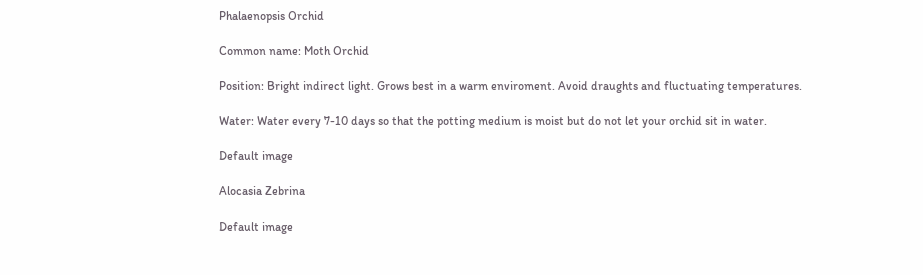Phalaenopsis Orchid

Common name: Moth Orchid

Position: Bright indirect light. Grows best in a warm enviroment. Avoid draughts and fluctuating temperatures.

Water: Water every 7-10 days so that the potting medium is moist but do not let your orchid sit in water.

Default image

Alocasia Zebrina

Default image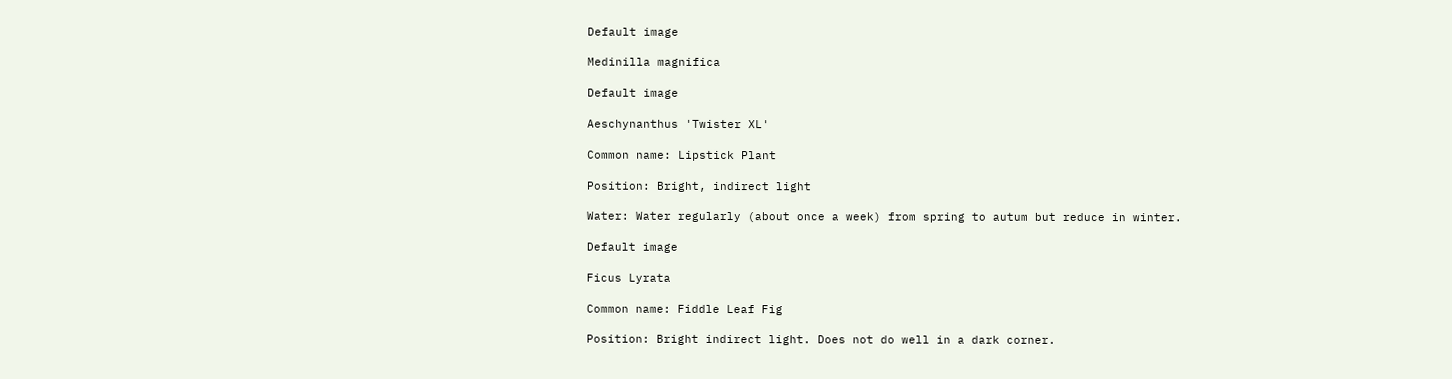Default image

Medinilla magnifica

Default image

Aeschynanthus 'Twister XL'

Common name: Lipstick Plant

Position: Bright, indirect light

Water: Water regularly (about once a week) from spring to autum but reduce in winter.

Default image

Ficus Lyrata

Common name: Fiddle Leaf Fig

Position: Bright indirect light. Does not do well in a dark corner.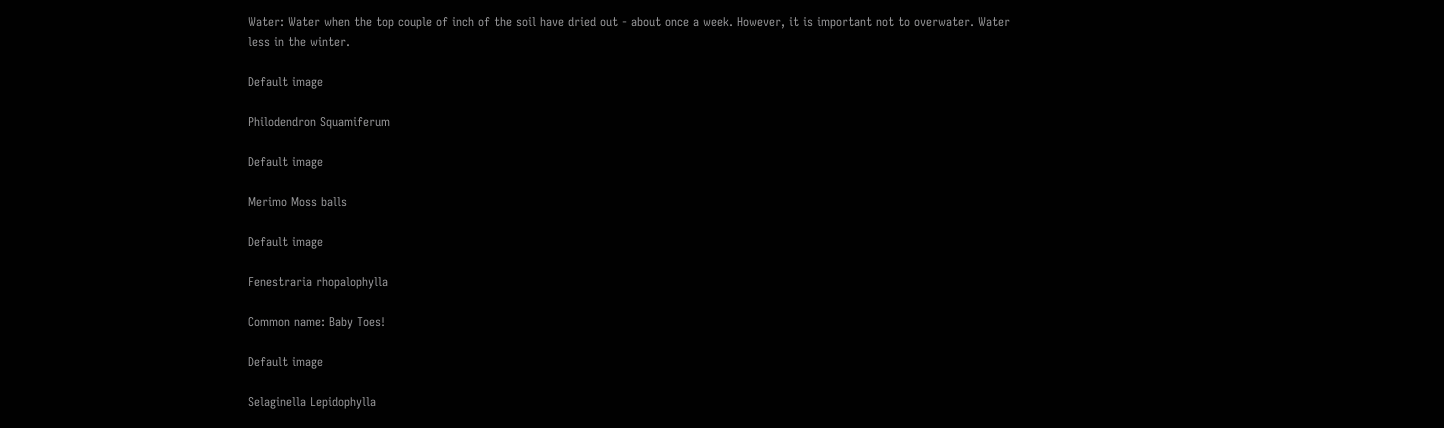Water: Water when the top couple of inch of the soil have dried out - about once a week. However, it is important not to overwater. Water less in the winter.

Default image

Philodendron Squamiferum

Default image

Merimo Moss balls

Default image

Fenestraria rhopalophylla

Common name: Baby Toes!

Default image

Selaginella Lepidophylla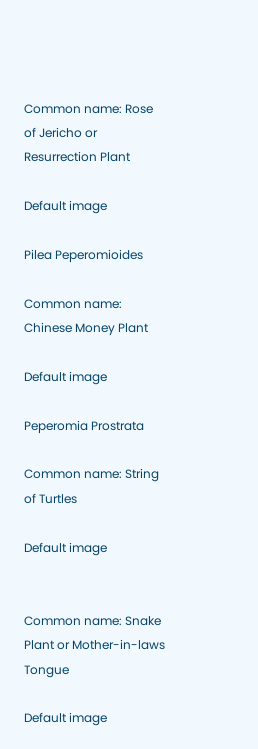Common name: Rose of Jericho or Resurrection Plant

Default image

Pilea Peperomioides

Common name: Chinese Money Plant

Default image

Peperomia Prostrata

Common name: String of Turtles

Default image


Common name: Snake Plant or Mother-in-laws Tongue

Default image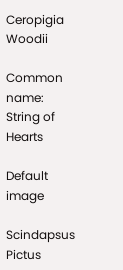Ceropigia Woodii

Common name: String of Hearts

Default image

Scindapsus Pictus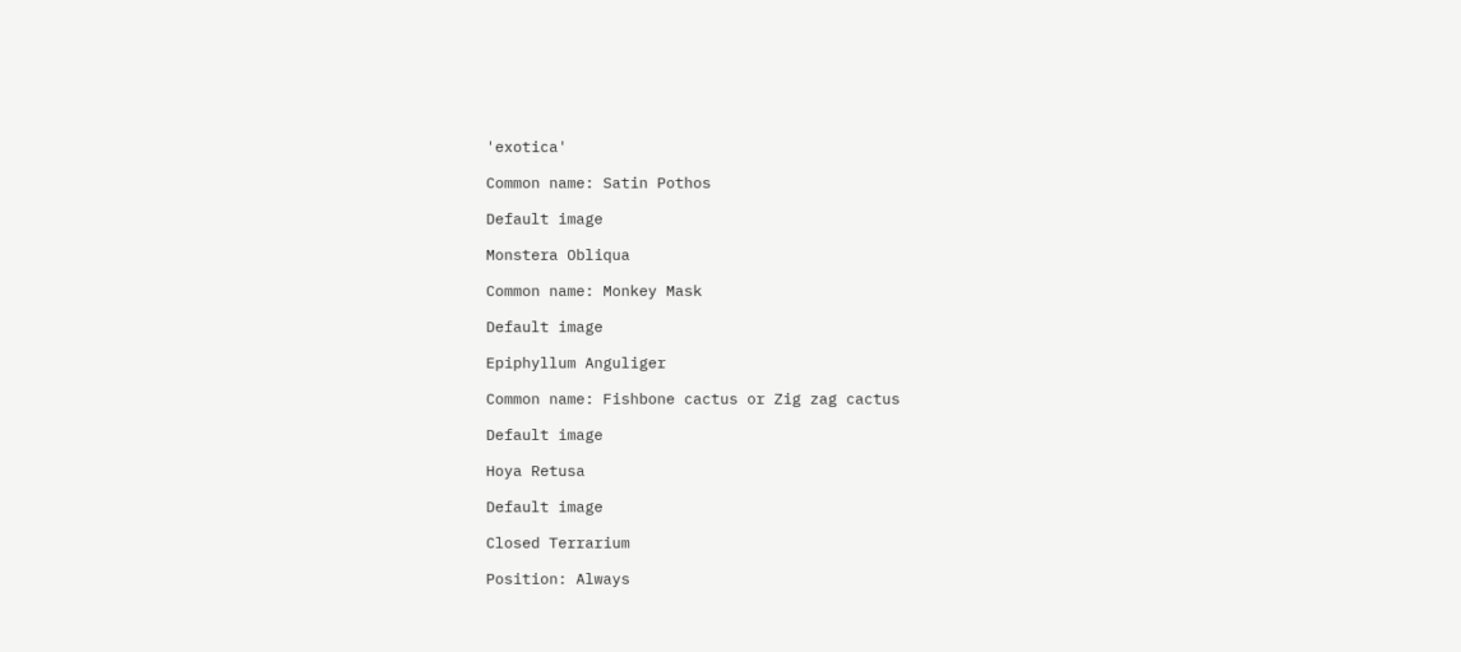'exotica'

Common name: Satin Pothos

Default image

Monstera Obliqua

Common name: Monkey Mask

Default image

Epiphyllum Anguliger

Common name: Fishbone cactus or Zig zag cactus

Default image

Hoya Retusa

Default image

Closed Terrarium

Position: Always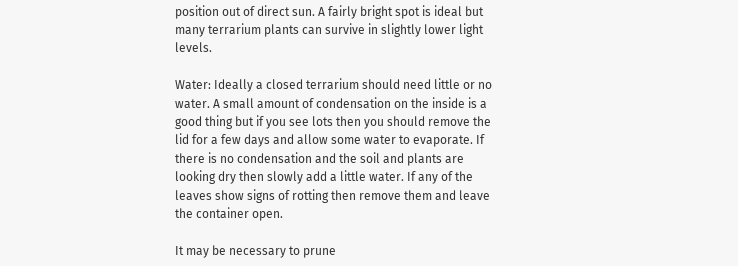position out of direct sun. A fairly bright spot is ideal but many terrarium plants can survive in slightly lower light levels.

Water: Ideally a closed terrarium should need little or no water. A small amount of condensation on the inside is a good thing but if you see lots then you should remove the lid for a few days and allow some water to evaporate. If there is no condensation and the soil and plants are looking dry then slowly add a little water. If any of the leaves show signs of rotting then remove them and leave the container open.

It may be necessary to prune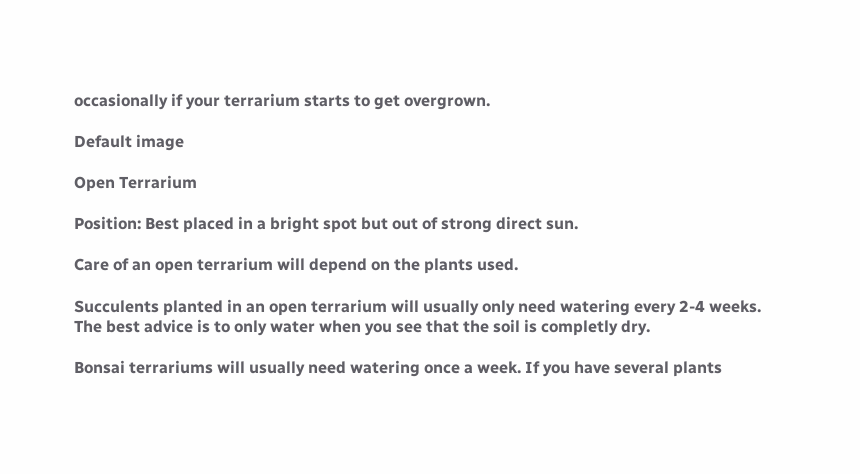occasionally if your terrarium starts to get overgrown.

Default image

Open Terrarium

Position: Best placed in a bright spot but out of strong direct sun.

Care of an open terrarium will depend on the plants used.

Succulents planted in an open terrarium will usually only need watering every 2-4 weeks. The best advice is to only water when you see that the soil is completly dry.

Bonsai terrariums will usually need watering once a week. If you have several plants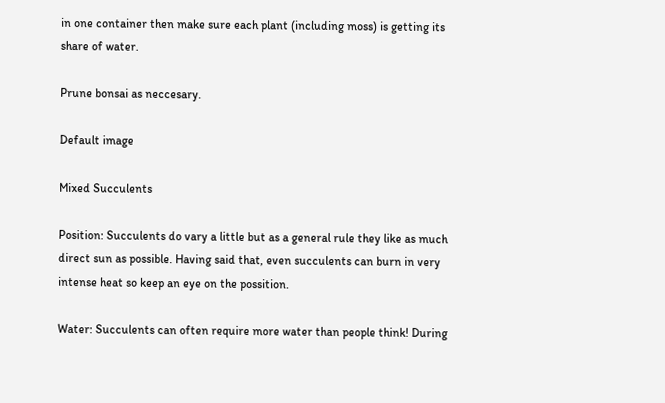in one container then make sure each plant (including moss) is getting its share of water.

Prune bonsai as neccesary.

Default image

Mixed Succulents

Position: Succulents do vary a little but as a general rule they like as much direct sun as possible. Having said that, even succulents can burn in very intense heat so keep an eye on the possition.

Water: Succulents can often require more water than people think! During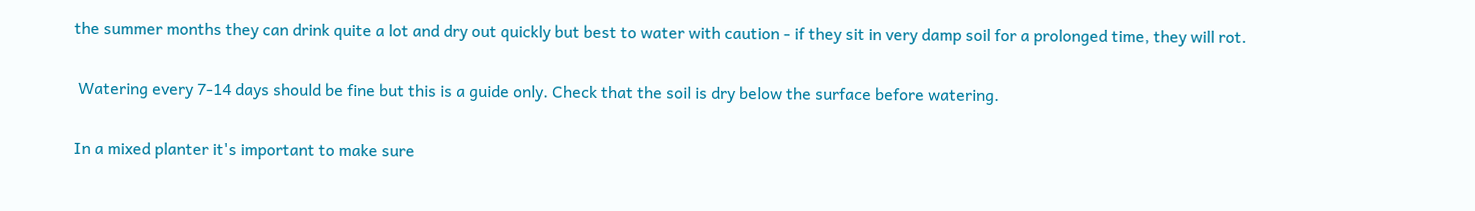the summer months they can drink quite a lot and dry out quickly but best to water with caution - if they sit in very damp soil for a prolonged time, they will rot.

 Watering every 7-14 days should be fine but this is a guide only. Check that the soil is dry below the surface before watering.

In a mixed planter it's important to make sure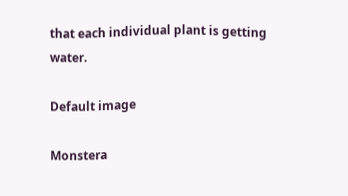that each individual plant is getting water.

Default image

Monstera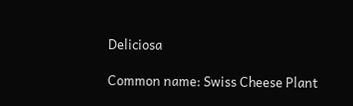Deliciosa

Common name: Swiss Cheese Plant